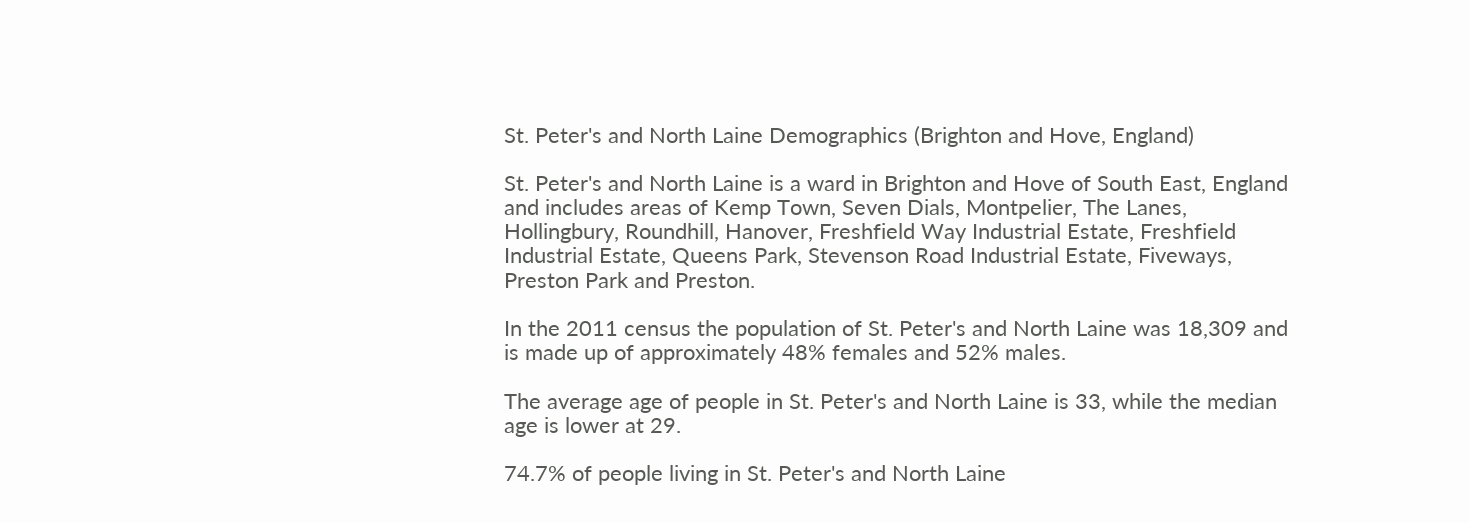St. Peter's and North Laine Demographics (Brighton and Hove, England)

St. Peter's and North Laine is a ward in Brighton and Hove of South East, England and includes areas of Kemp Town, Seven Dials, Montpelier, The Lanes, Hollingbury, Roundhill, Hanover, Freshfield Way Industrial Estate, Freshfield Industrial Estate, Queens Park, Stevenson Road Industrial Estate, Fiveways, Preston Park and Preston.

In the 2011 census the population of St. Peter's and North Laine was 18,309 and is made up of approximately 48% females and 52% males.

The average age of people in St. Peter's and North Laine is 33, while the median age is lower at 29.

74.7% of people living in St. Peter's and North Laine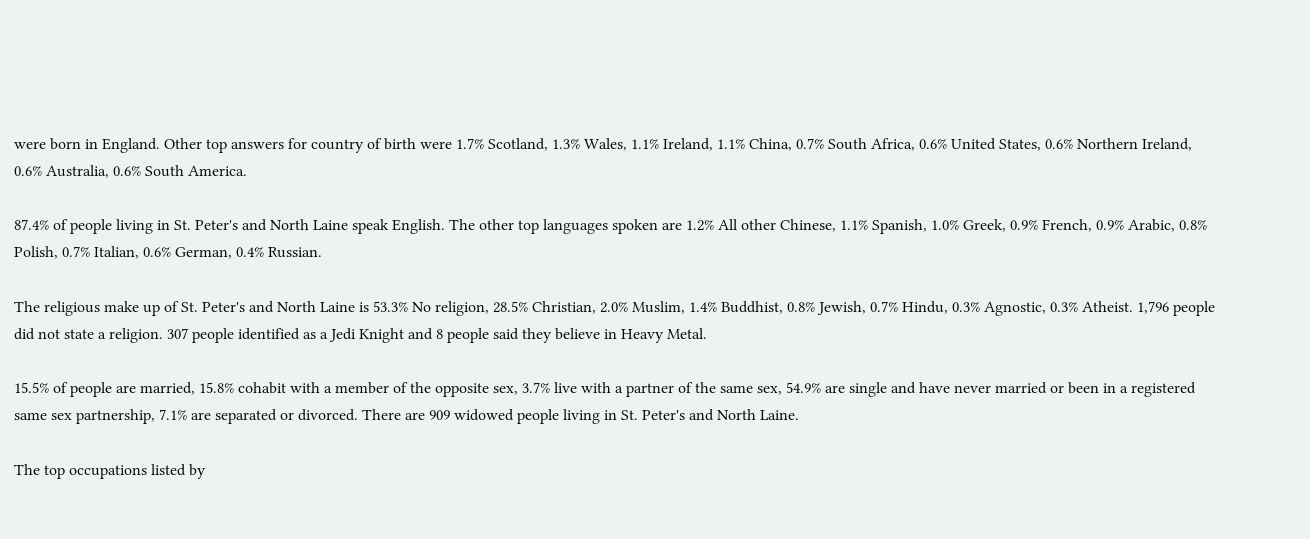were born in England. Other top answers for country of birth were 1.7% Scotland, 1.3% Wales, 1.1% Ireland, 1.1% China, 0.7% South Africa, 0.6% United States, 0.6% Northern Ireland, 0.6% Australia, 0.6% South America.

87.4% of people living in St. Peter's and North Laine speak English. The other top languages spoken are 1.2% All other Chinese, 1.1% Spanish, 1.0% Greek, 0.9% French, 0.9% Arabic, 0.8% Polish, 0.7% Italian, 0.6% German, 0.4% Russian.

The religious make up of St. Peter's and North Laine is 53.3% No religion, 28.5% Christian, 2.0% Muslim, 1.4% Buddhist, 0.8% Jewish, 0.7% Hindu, 0.3% Agnostic, 0.3% Atheist. 1,796 people did not state a religion. 307 people identified as a Jedi Knight and 8 people said they believe in Heavy Metal.

15.5% of people are married, 15.8% cohabit with a member of the opposite sex, 3.7% live with a partner of the same sex, 54.9% are single and have never married or been in a registered same sex partnership, 7.1% are separated or divorced. There are 909 widowed people living in St. Peter's and North Laine.

The top occupations listed by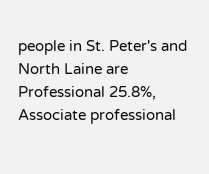people in St. Peter's and North Laine are Professional 25.8%, Associate professional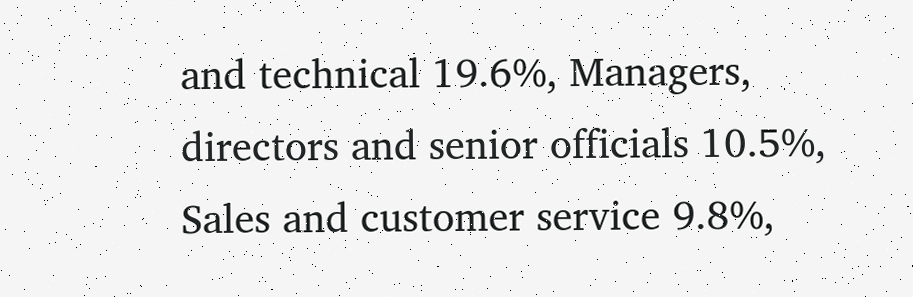and technical 19.6%, Managers, directors and senior officials 10.5%, Sales and customer service 9.8%,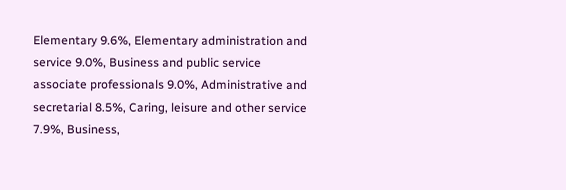Elementary 9.6%, Elementary administration and service 9.0%, Business and public service associate professionals 9.0%, Administrative and secretarial 8.5%, Caring, leisure and other service 7.9%, Business,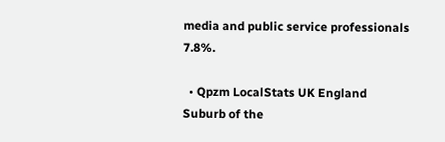media and public service professionals 7.8%.

  • Qpzm LocalStats UK England Suburb of the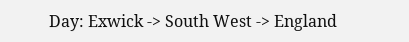Day: Exwick -> South West -> England